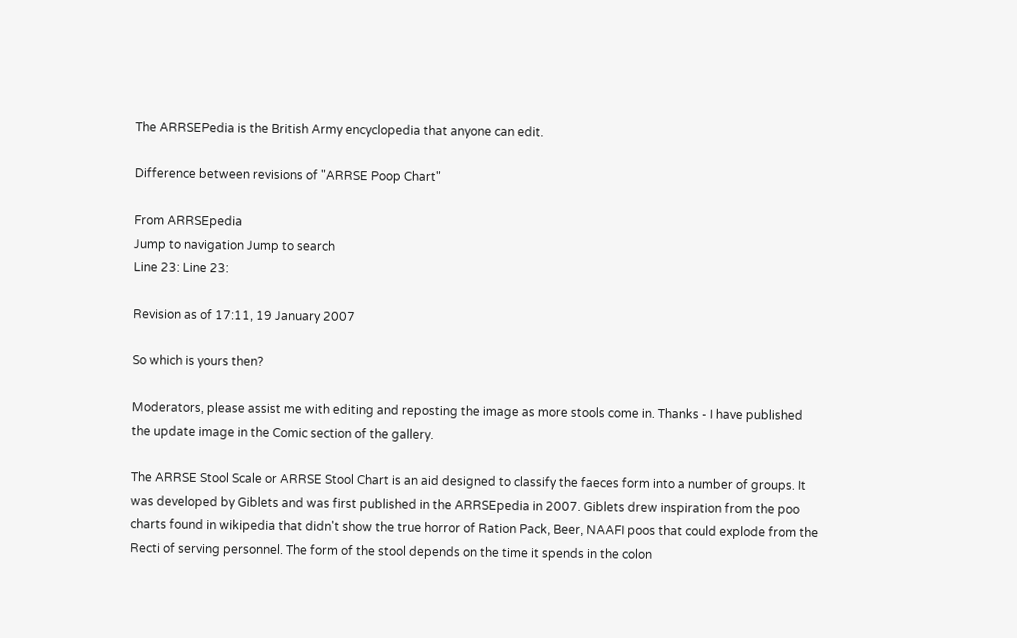The ARRSEPedia is the British Army encyclopedia that anyone can edit.

Difference between revisions of "ARRSE Poop Chart"

From ARRSEpedia
Jump to navigation Jump to search
Line 23: Line 23:

Revision as of 17:11, 19 January 2007

So which is yours then?

Moderators, please assist me with editing and reposting the image as more stools come in. Thanks - I have published the update image in the Comic section of the gallery.

The ARRSE Stool Scale or ARRSE Stool Chart is an aid designed to classify the faeces form into a number of groups. It was developed by Giblets and was first published in the ARRSEpedia in 2007. Giblets drew inspiration from the poo charts found in wikipedia that didn't show the true horror of Ration Pack, Beer, NAAFI poos that could explode from the Recti of serving personnel. The form of the stool depends on the time it spends in the colon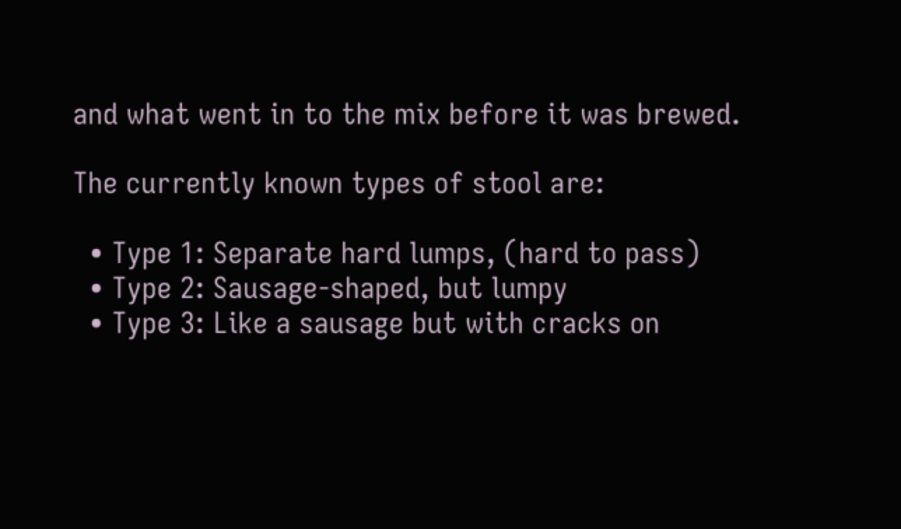and what went in to the mix before it was brewed.

The currently known types of stool are:

  • Type 1: Separate hard lumps, (hard to pass)
  • Type 2: Sausage-shaped, but lumpy
  • Type 3: Like a sausage but with cracks on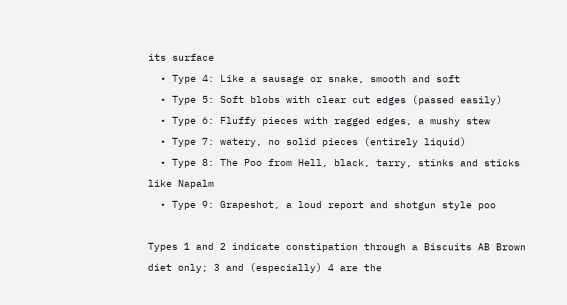its surface
  • Type 4: Like a sausage or snake, smooth and soft
  • Type 5: Soft blobs with clear cut edges (passed easily)
  • Type 6: Fluffy pieces with ragged edges, a mushy stew
  • Type 7: watery, no solid pieces (entirely liquid)
  • Type 8: The Poo from Hell, black, tarry, stinks and sticks like Napalm
  • Type 9: Grapeshot, a loud report and shotgun style poo

Types 1 and 2 indicate constipation through a Biscuits AB Brown diet only; 3 and (especially) 4 are the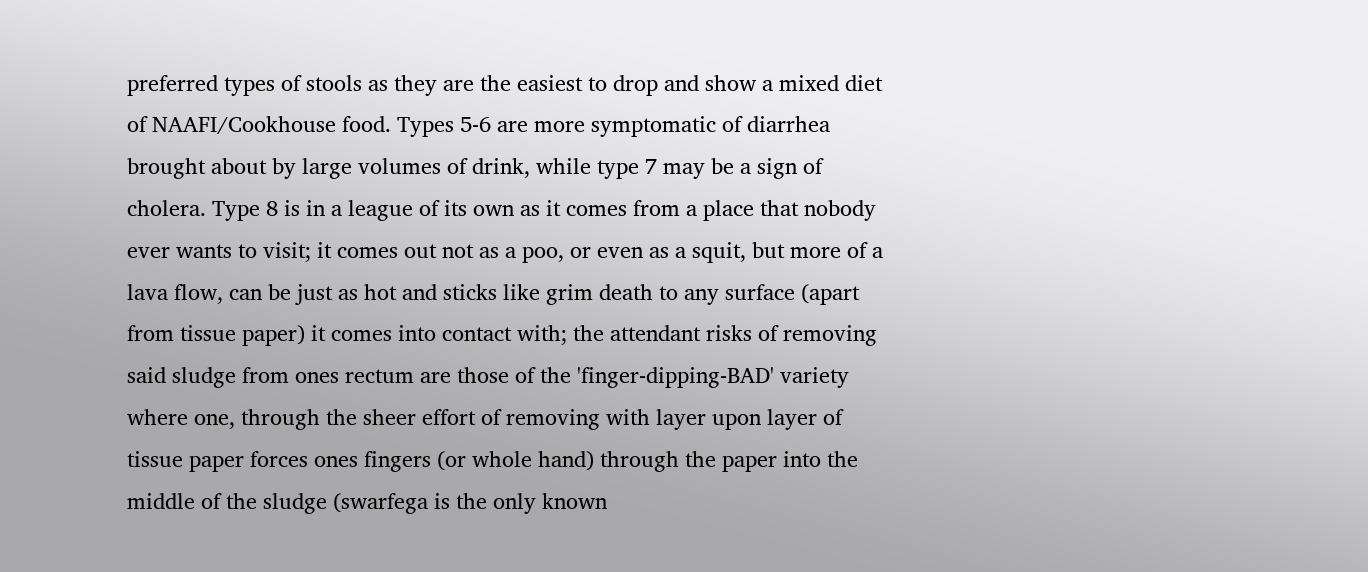preferred types of stools as they are the easiest to drop and show a mixed diet of NAAFI/Cookhouse food. Types 5-6 are more symptomatic of diarrhea brought about by large volumes of drink, while type 7 may be a sign of cholera. Type 8 is in a league of its own as it comes from a place that nobody ever wants to visit; it comes out not as a poo, or even as a squit, but more of a lava flow, can be just as hot and sticks like grim death to any surface (apart from tissue paper) it comes into contact with; the attendant risks of removing said sludge from ones rectum are those of the 'finger-dipping-BAD' variety where one, through the sheer effort of removing with layer upon layer of tissue paper forces ones fingers (or whole hand) through the paper into the middle of the sludge (swarfega is the only known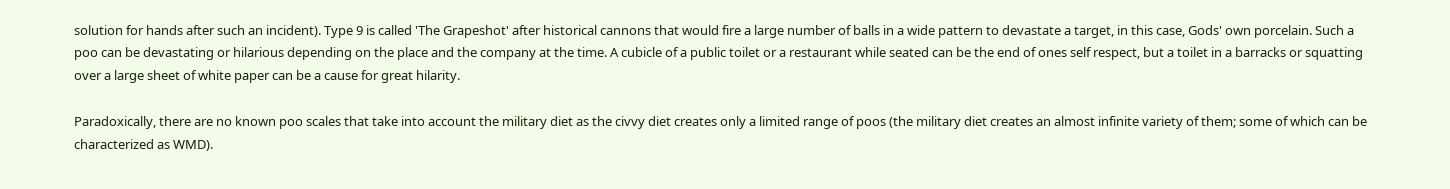solution for hands after such an incident). Type 9 is called 'The Grapeshot' after historical cannons that would fire a large number of balls in a wide pattern to devastate a target, in this case, Gods' own porcelain. Such a poo can be devastating or hilarious depending on the place and the company at the time. A cubicle of a public toilet or a restaurant while seated can be the end of ones self respect, but a toilet in a barracks or squatting over a large sheet of white paper can be a cause for great hilarity.

Paradoxically, there are no known poo scales that take into account the military diet as the civvy diet creates only a limited range of poos (the military diet creates an almost infinite variety of them; some of which can be characterized as WMD).